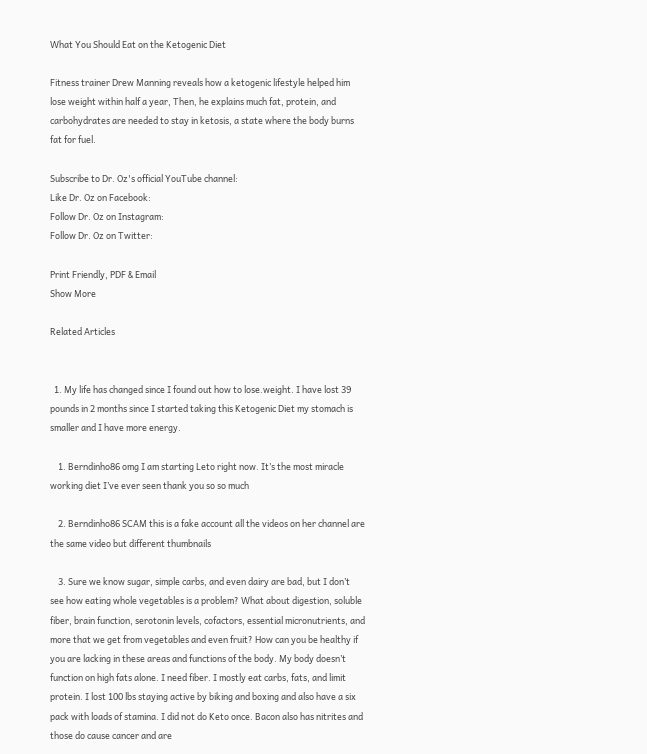What You Should Eat on the Ketogenic Diet

Fitness trainer Drew Manning reveals how a ketogenic lifestyle helped him lose weight within half a year, Then, he explains much fat, protein, and carbohydrates are needed to stay in ketosis, a state where the body burns fat for fuel.

Subscribe to Dr. Oz's official YouTube channel:
Like Dr. Oz on Facebook:
Follow Dr. Oz on Instagram:
Follow Dr. Oz on Twitter:

Print Friendly, PDF & Email
Show More

Related Articles


  1. My life has changed since I found out how to lose.weight. I have lost 39 pounds in 2 months since I started taking this Ketogenic Diet my stomach is smaller and I have more energy.

    1. Berndinho86 omg I am starting Leto right now. It’s the most miracle working diet I’ve ever seen thank you so so much

    2. Berndinho86 SCAM this is a fake account all the videos on her channel are the same video but different thumbnails

    3. Sure we know sugar, simple carbs, and even dairy are bad, but I don’t see how eating whole vegetables is a problem? What about digestion, soluble fiber, brain function, serotonin levels, cofactors, essential micronutrients, and more that we get from vegetables and even fruit? How can you be healthy if you are lacking in these areas and functions of the body. My body doesn’t function on high fats alone. I need fiber. I mostly eat carbs, fats, and limit protein. I lost 100 lbs staying active by biking and boxing and also have a six pack with loads of stamina. I did not do Keto once. Bacon also has nitrites and those do cause cancer and are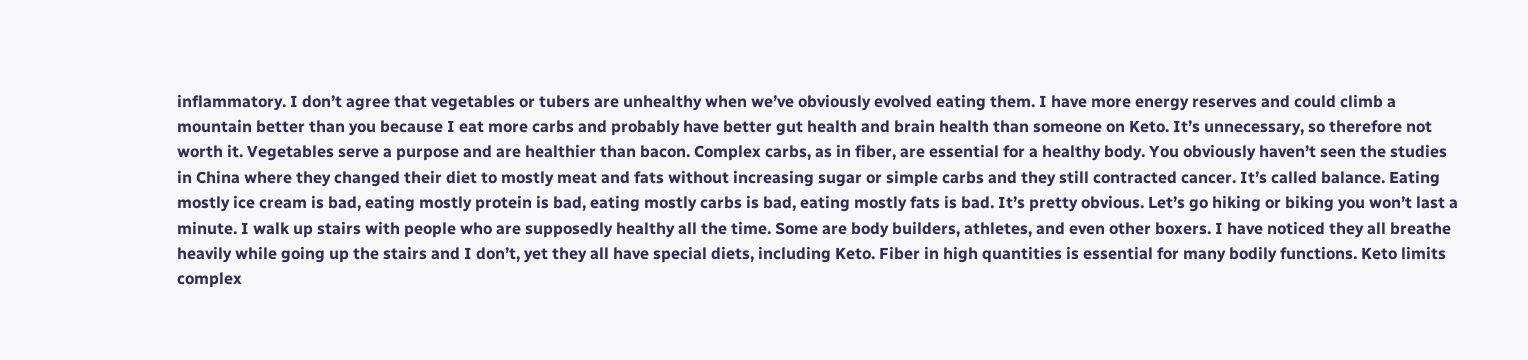inflammatory. I don’t agree that vegetables or tubers are unhealthy when we’ve obviously evolved eating them. I have more energy reserves and could climb a mountain better than you because I eat more carbs and probably have better gut health and brain health than someone on Keto. It’s unnecessary, so therefore not worth it. Vegetables serve a purpose and are healthier than bacon. Complex carbs, as in fiber, are essential for a healthy body. You obviously haven’t seen the studies in China where they changed their diet to mostly meat and fats without increasing sugar or simple carbs and they still contracted cancer. It’s called balance. Eating mostly ice cream is bad, eating mostly protein is bad, eating mostly carbs is bad, eating mostly fats is bad. It’s pretty obvious. Let’s go hiking or biking you won’t last a minute. I walk up stairs with people who are supposedly healthy all the time. Some are body builders, athletes, and even other boxers. I have noticed they all breathe heavily while going up the stairs and I don’t, yet they all have special diets, including Keto. Fiber in high quantities is essential for many bodily functions. Keto limits complex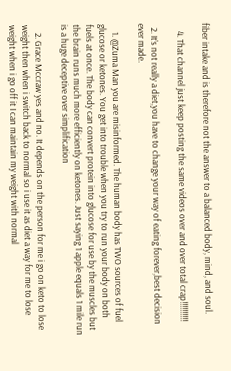fiber intake and is therefore not the answer to a balanced body, mind, and soul.

    4. That channel just keep posting the same videos over and over total crap!!!!!!!!!!

  2. It’s not really a diet,you have to change your way of eating forever,best decision ever made.

    1. @Zuma Man you are misinformed. The human body has TWO sources of fuel glucose or ketones. You get into trouble when you try to run your body on both fuels at once. The body can convert protein into glucose for use by the muscles but the brain runs much more efficiently on ketones. Just saying 1 apple equals 1 mile run is a huge deceptive over simplification

    2. Grace Mccraw yes and no. It depends on the person for me i go on keto to lose weight then when i switch back to normal so i use it as diet a way for me to lose weight when i go off it I can maintain my weight with normal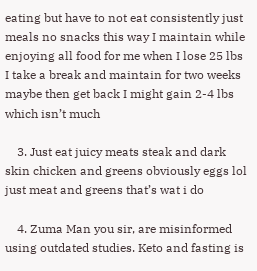eating but have to not eat consistently just meals no snacks this way I maintain while enjoying all food for me when I lose 25 lbs I take a break and maintain for two weeks maybe then get back I might gain 2-4 lbs which isn’t much

    3. Just eat juicy meats steak and dark skin chicken and greens obviously eggs lol just meat and greens that’s wat i do

    4. Zuma Man you sir, are misinformed using outdated studies. Keto and fasting is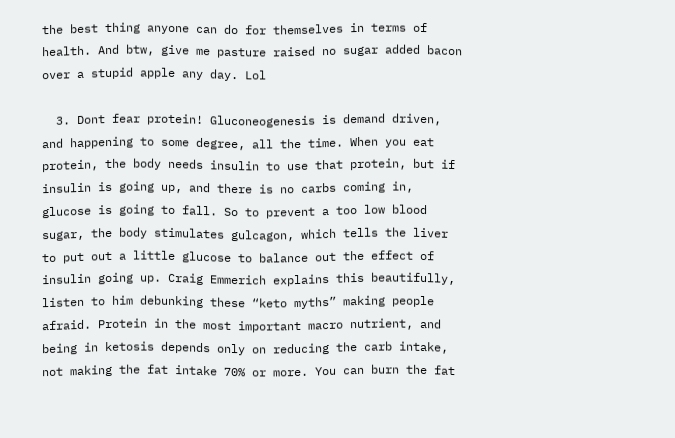the best thing anyone can do for themselves in terms of health. And btw, give me pasture raised no sugar added bacon over a stupid apple any day. Lol

  3. Dont fear protein! Gluconeogenesis is demand driven, and happening to some degree, all the time. When you eat protein, the body needs insulin to use that protein, but if insulin is going up, and there is no carbs coming in, glucose is going to fall. So to prevent a too low blood sugar, the body stimulates gulcagon, which tells the liver to put out a little glucose to balance out the effect of insulin going up. Craig Emmerich explains this beautifully, listen to him debunking these “keto myths” making people afraid. Protein in the most important macro nutrient, and being in ketosis depends only on reducing the carb intake, not making the fat intake 70% or more. You can burn the fat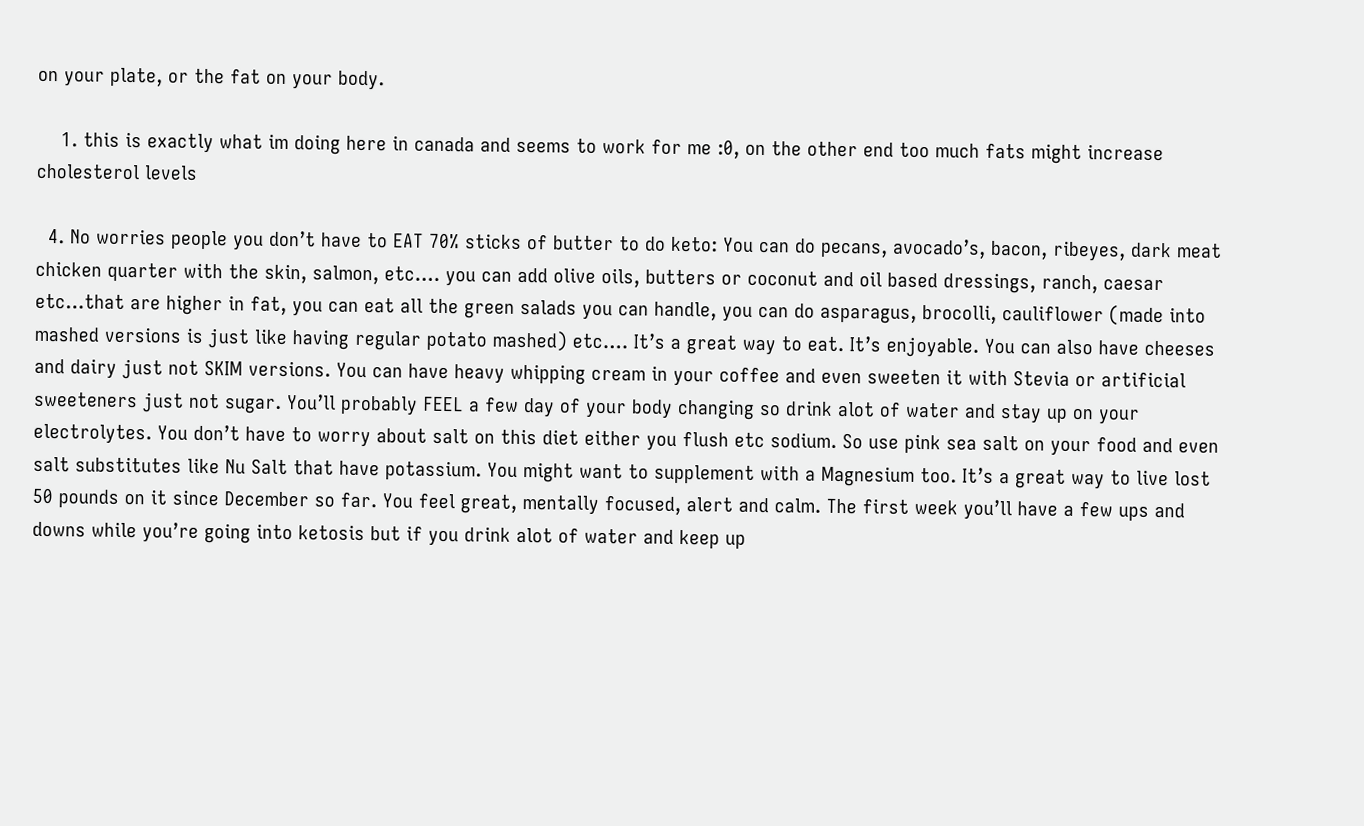on your plate, or the fat on your body.

    1. this is exactly what im doing here in canada and seems to work for me :0, on the other end too much fats might increase cholesterol levels

  4. No worries people you don’t have to EAT 70% sticks of butter to do keto: You can do pecans, avocado’s, bacon, ribeyes, dark meat chicken quarter with the skin, salmon, etc…. you can add olive oils, butters or coconut and oil based dressings, ranch, caesar etc…that are higher in fat, you can eat all the green salads you can handle, you can do asparagus, brocolli, cauliflower (made into mashed versions is just like having regular potato mashed) etc…. It’s a great way to eat. It’s enjoyable. You can also have cheeses and dairy just not SKIM versions. You can have heavy whipping cream in your coffee and even sweeten it with Stevia or artificial sweeteners just not sugar. You’ll probably FEEL a few day of your body changing so drink alot of water and stay up on your electrolytes. You don’t have to worry about salt on this diet either you flush etc sodium. So use pink sea salt on your food and even salt substitutes like Nu Salt that have potassium. You might want to supplement with a Magnesium too. It’s a great way to live lost 50 pounds on it since December so far. You feel great, mentally focused, alert and calm. The first week you’ll have a few ups and downs while you’re going into ketosis but if you drink alot of water and keep up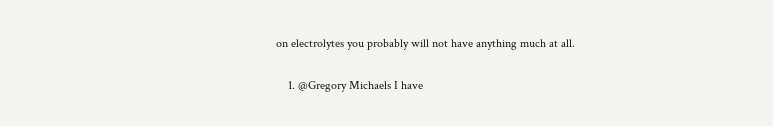on electrolytes you probably will not have anything much at all.

    1. @Gregory Michaels I have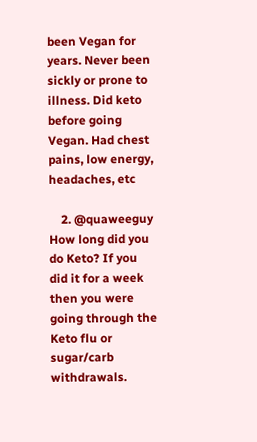been Vegan for years. Never been sickly or prone to illness. Did keto before going Vegan. Had chest pains, low energy, headaches, etc

    2. @quaweeguy How long did you do Keto? If you did it for a week then you were going through the Keto flu or sugar/carb withdrawals.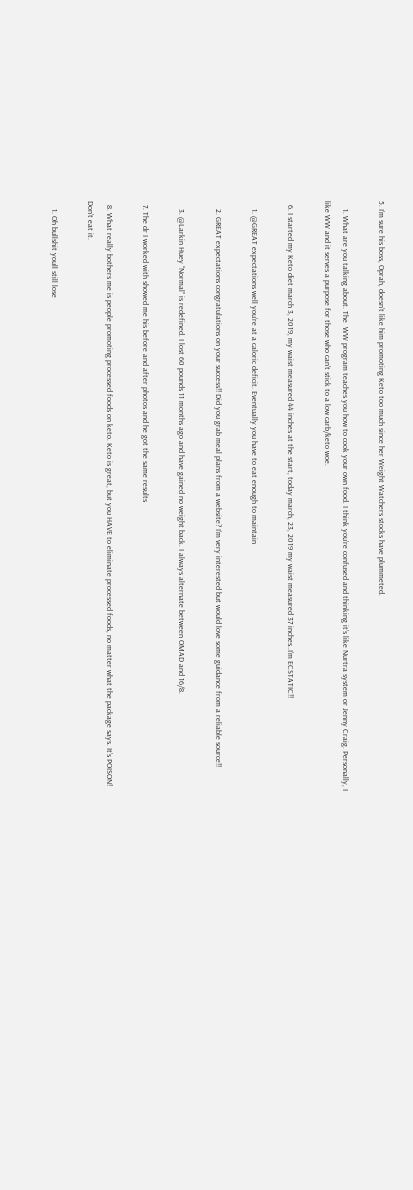5. I’m sure his boss, Oprah, doesn’t like him promoting Keto too much since her Weight Watchers stocks have plummeted.

    1. What are you talking about. The  WW program teaches you how to cook your own food. I think you’re confused and thinking it’s like Nurtra system or Jenny Craig. Personally, I like WW and it serves a purpose for those who can’t stick to a low carb/keto woe.

  6. I started my Keto diet march 3, 2019, my waist measured 44 inches at the start, today march, 23, 2019 my waist measured 37 inches..I’m ECSTATIC!!

    1. @GREAT expectations well you’re at a caloric deficit. Eventually you have to eat enough to maintain

    2. GREAT expectations congratulations on your success!! Did you grab meal plans from a website? I’m very interested but would love some guidance from a reliable source!!

    3. @Larkin Huey “Normal” is redefined. I lost 60 pounds 11 months ago and have gained no weight back. I always alternate between OMAD and 16/8.

  7. The dr I worked with showed me his before and after photos and he got the same results

  8. What really bothers me is people promoting processed foods on keto. Keto is great, but you HAVE to eliminate processed foods, no matter what the package says. It’s POISON! Don’t eat it.

    1. Oh bullshit youll still lose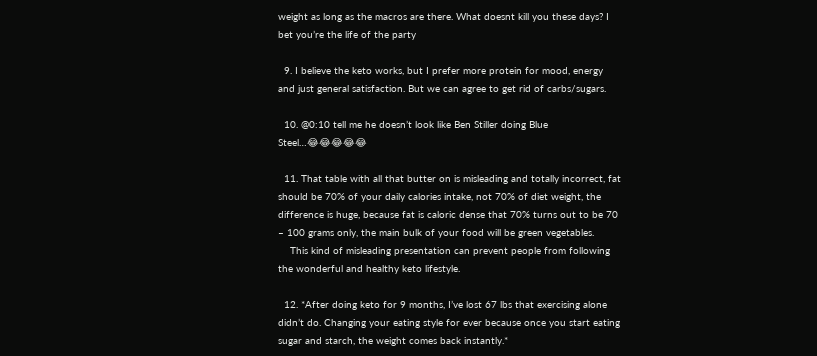weight as long as the macros are there. What doesnt kill you these days? I bet you’re the life of the party

  9. I believe the keto works, but I prefer more protein for mood, energy and just general satisfaction. But we can agree to get rid of carbs/sugars.

  10. @0:10 tell me he doesn’t look like Ben Stiller doing Blue Steel…😂😂😂😂😂

  11. That table with all that butter on is misleading and totally incorrect, fat should be 70% of your daily calories intake, not 70% of diet weight, the difference is huge, because fat is caloric dense that 70% turns out to be 70 – 100 grams only, the main bulk of your food will be green vegetables.
    This kind of misleading presentation can prevent people from following the wonderful and healthy keto lifestyle.

  12. *After doing keto for 9 months, I’ve lost 67 lbs that exercising alone didn’t do. Changing your eating style for ever because once you start eating sugar and starch, the weight comes back instantly.*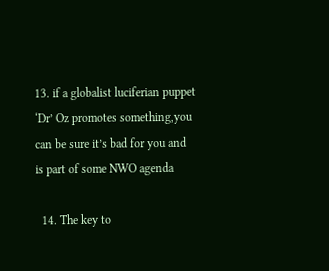13. if a globalist luciferian puppet ‘Dr’ Oz promotes something,you can be sure it’s bad for you and is part of some NWO agenda

  14. The key to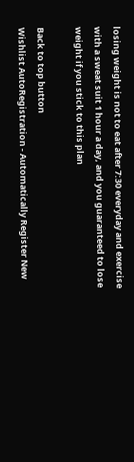losing weight is not to eat after 7:30 everyday and exercise with a sweat suit 1 hour a day, and you guaranteed to lose weight if you stick to this plan

Back to top button
Wishlist AutoRegistration - Automatically Register New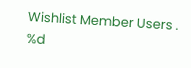Wishlist Member Users .
%d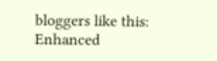bloggers like this:
Enhanced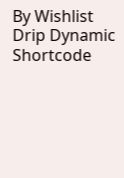By Wishlist Drip Dynamic Shortcode